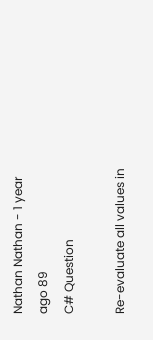Nathan Nathan - 1 year ago 89
C# Question

Re-evaluate all values in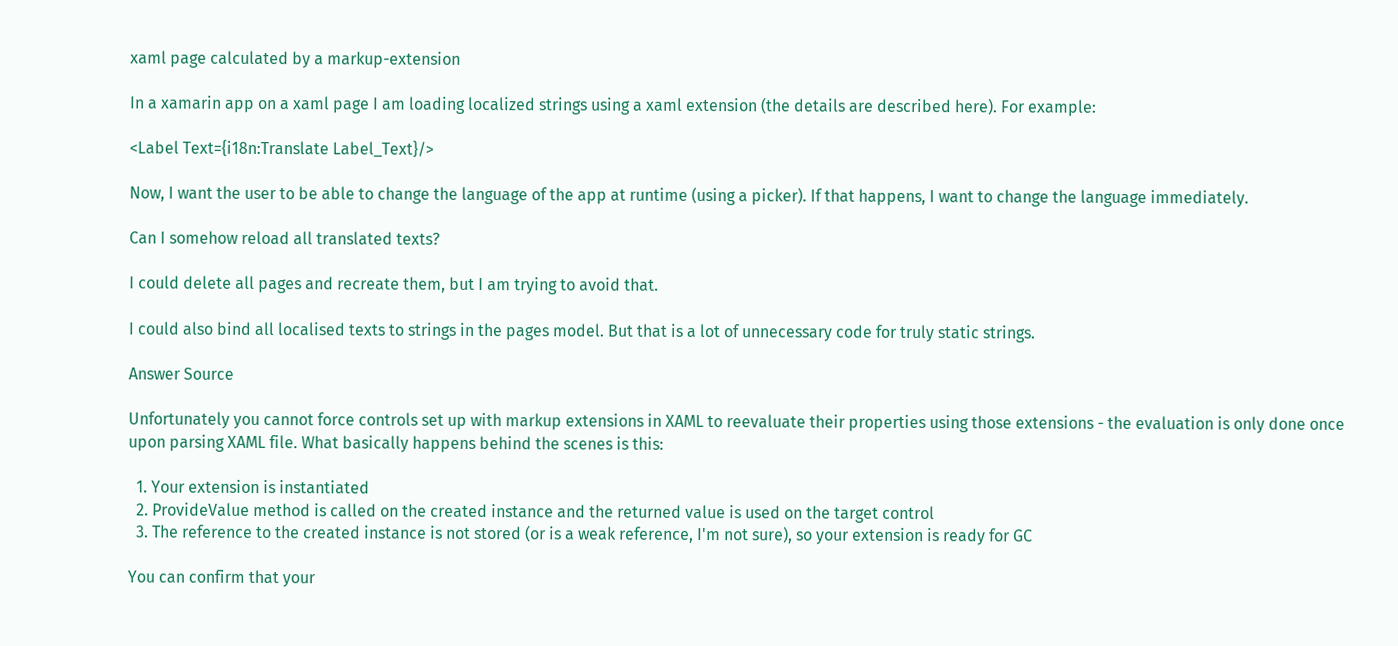xaml page calculated by a markup-extension

In a xamarin app on a xaml page I am loading localized strings using a xaml extension (the details are described here). For example:

<Label Text={i18n:Translate Label_Text}/>

Now, I want the user to be able to change the language of the app at runtime (using a picker). If that happens, I want to change the language immediately.

Can I somehow reload all translated texts?

I could delete all pages and recreate them, but I am trying to avoid that.

I could also bind all localised texts to strings in the pages model. But that is a lot of unnecessary code for truly static strings.

Answer Source

Unfortunately you cannot force controls set up with markup extensions in XAML to reevaluate their properties using those extensions - the evaluation is only done once upon parsing XAML file. What basically happens behind the scenes is this:

  1. Your extension is instantiated
  2. ProvideValue method is called on the created instance and the returned value is used on the target control
  3. The reference to the created instance is not stored (or is a weak reference, I'm not sure), so your extension is ready for GC

You can confirm that your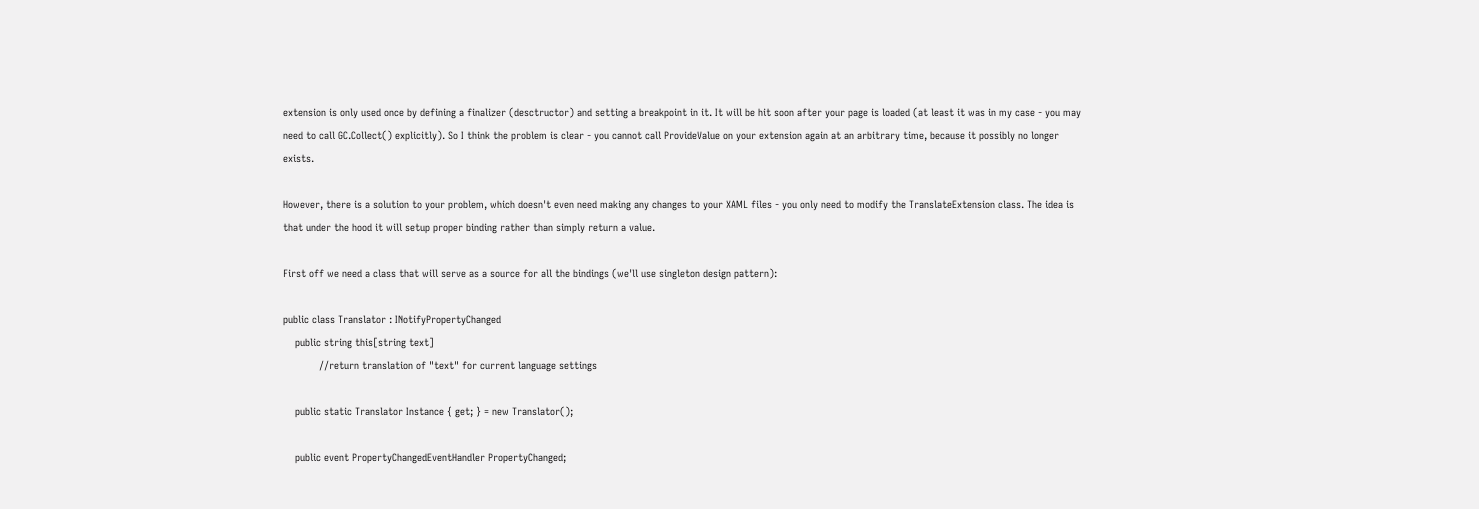extension is only used once by defining a finalizer (desctructor) and setting a breakpoint in it. It will be hit soon after your page is loaded (at least it was in my case - you may need to call GC.Collect() explicitly). So I think the problem is clear - you cannot call ProvideValue on your extension again at an arbitrary time, because it possibly no longer exists.

However, there is a solution to your problem, which doesn't even need making any changes to your XAML files - you only need to modify the TranslateExtension class. The idea is that under the hood it will setup proper binding rather than simply return a value.

First off we need a class that will serve as a source for all the bindings (we'll use singleton design pattern):

public class Translator : INotifyPropertyChanged
    public string this[string text]
            //return translation of "text" for current language settings

    public static Translator Instance { get; } = new Translator();

    public event PropertyChangedEventHandler PropertyChanged;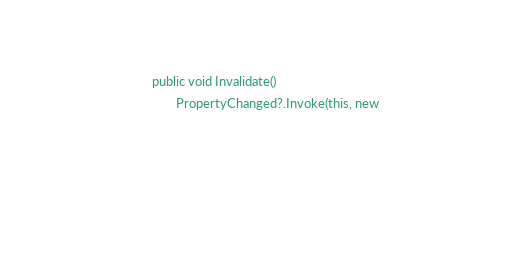public void Invalidate()
        PropertyChanged?.Invoke(this, new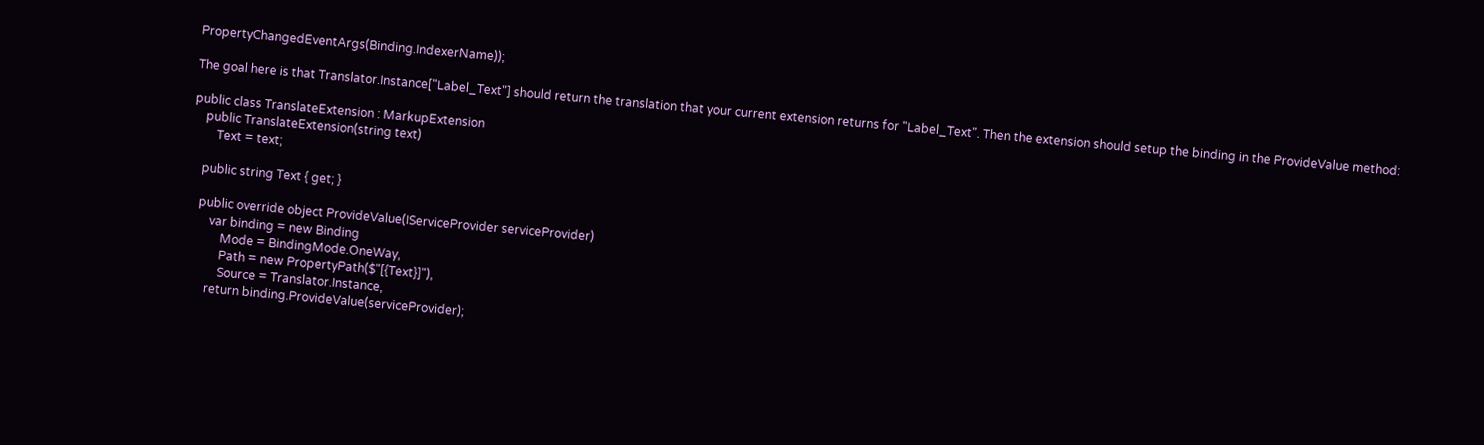PropertyChangedEventArgs(Binding.IndexerName));

The goal here is that Translator.Instance["Label_Text"] should return the translation that your current extension returns for "Label_Text". Then the extension should setup the binding in the ProvideValue method:

public class TranslateExtension : MarkupExtension
    public TranslateExtension(string text)
        Text = text;

    public string Text { get; }

    public override object ProvideValue(IServiceProvider serviceProvider)
        var binding = new Binding
            Mode = BindingMode.OneWay,
            Path = new PropertyPath($"[{Text}]"),
            Source = Translator.Instance,
        return binding.ProvideValue(serviceProvider);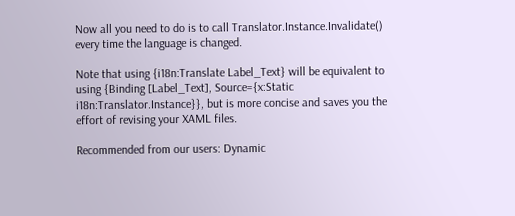Now all you need to do is to call Translator.Instance.Invalidate() every time the language is changed.

Note that using {i18n:Translate Label_Text} will be equivalent to using {Binding [Label_Text], Source={x:Static i18n:Translator.Instance}}, but is more concise and saves you the effort of revising your XAML files.

Recommended from our users: Dynamic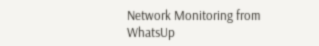Network Monitoring from WhatsUp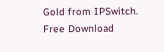Gold from IPSwitch. Free Download